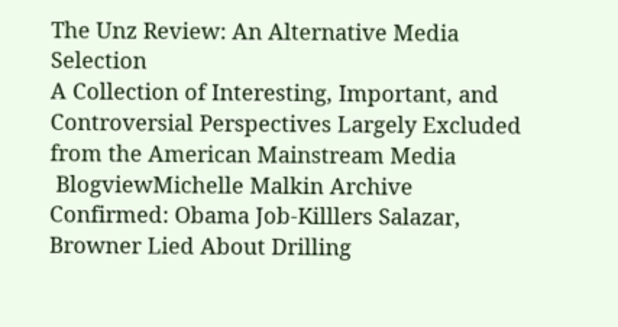The Unz Review: An Alternative Media Selection
A Collection of Interesting, Important, and Controversial Perspectives Largely Excluded from the American Mainstream Media
 BlogviewMichelle Malkin Archive
Confirmed: Obama Job-Killlers Salazar, Browner Lied About Drilling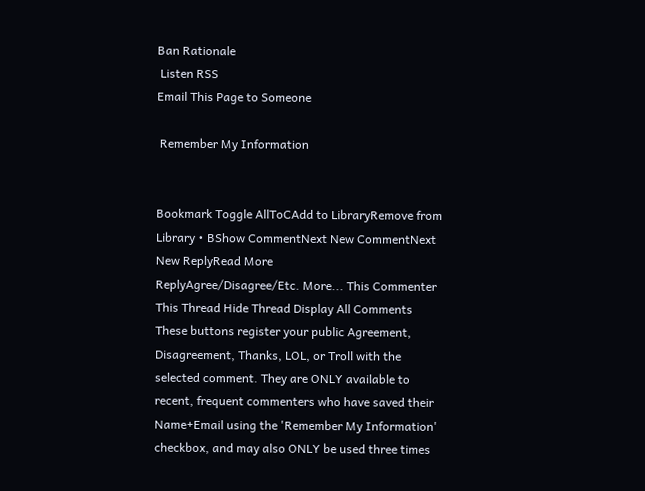Ban Rationale
 Listen RSS
Email This Page to Someone

 Remember My Information


Bookmark Toggle AllToCAdd to LibraryRemove from Library • BShow CommentNext New CommentNext New ReplyRead More
ReplyAgree/Disagree/Etc. More... This Commenter This Thread Hide Thread Display All Comments
These buttons register your public Agreement, Disagreement, Thanks, LOL, or Troll with the selected comment. They are ONLY available to recent, frequent commenters who have saved their Name+Email using the 'Remember My Information' checkbox, and may also ONLY be used three times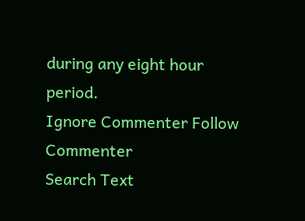during any eight hour period.
Ignore Commenter Follow Commenter
Search Text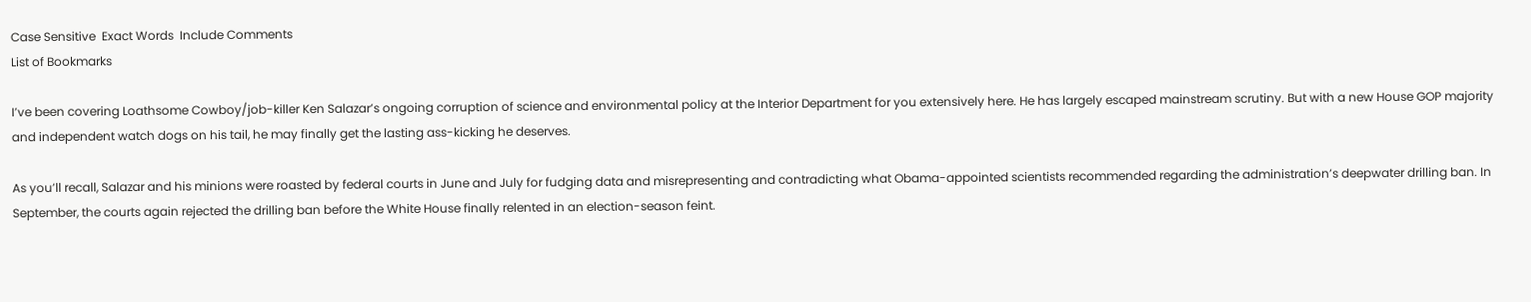Case Sensitive  Exact Words  Include Comments
List of Bookmarks

I’ve been covering Loathsome Cowboy/job-killer Ken Salazar’s ongoing corruption of science and environmental policy at the Interior Department for you extensively here. He has largely escaped mainstream scrutiny. But with a new House GOP majority and independent watch dogs on his tail, he may finally get the lasting ass-kicking he deserves.

As you’ll recall, Salazar and his minions were roasted by federal courts in June and July for fudging data and misrepresenting and contradicting what Obama-appointed scientists recommended regarding the administration’s deepwater drilling ban. In September, the courts again rejected the drilling ban before the White House finally relented in an election-season feint.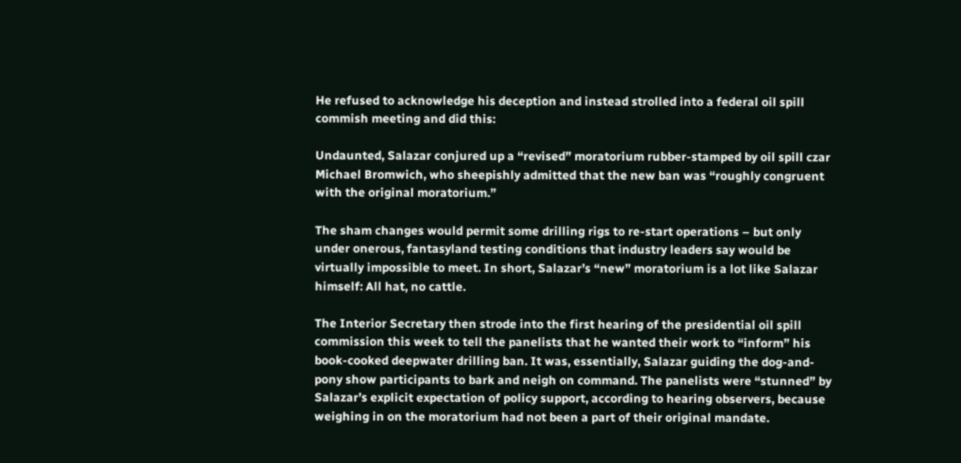He refused to acknowledge his deception and instead strolled into a federal oil spill commish meeting and did this:

Undaunted, Salazar conjured up a “revised” moratorium rubber-stamped by oil spill czar Michael Bromwich, who sheepishly admitted that the new ban was “roughly congruent with the original moratorium.”

The sham changes would permit some drilling rigs to re-start operations – but only under onerous, fantasyland testing conditions that industry leaders say would be virtually impossible to meet. In short, Salazar’s “new” moratorium is a lot like Salazar himself: All hat, no cattle.

The Interior Secretary then strode into the first hearing of the presidential oil spill commission this week to tell the panelists that he wanted their work to “inform” his book-cooked deepwater drilling ban. It was, essentially, Salazar guiding the dog-and-pony show participants to bark and neigh on command. The panelists were “stunned” by Salazar’s explicit expectation of policy support, according to hearing observers, because weighing in on the moratorium had not been a part of their original mandate.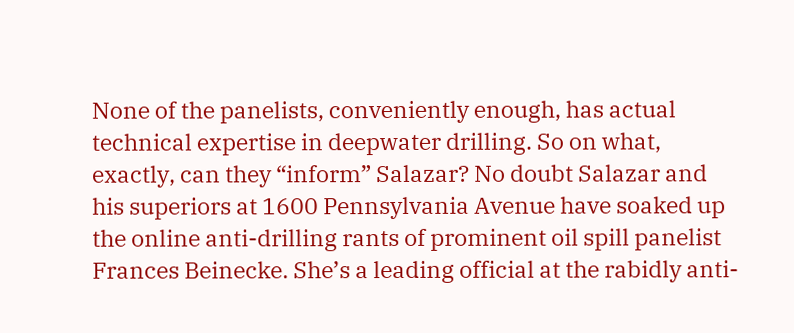None of the panelists, conveniently enough, has actual technical expertise in deepwater drilling. So on what, exactly, can they “inform” Salazar? No doubt Salazar and his superiors at 1600 Pennsylvania Avenue have soaked up the online anti-drilling rants of prominent oil spill panelist Frances Beinecke. She’s a leading official at the rabidly anti-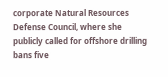corporate Natural Resources Defense Council, where she publicly called for offshore drilling bans five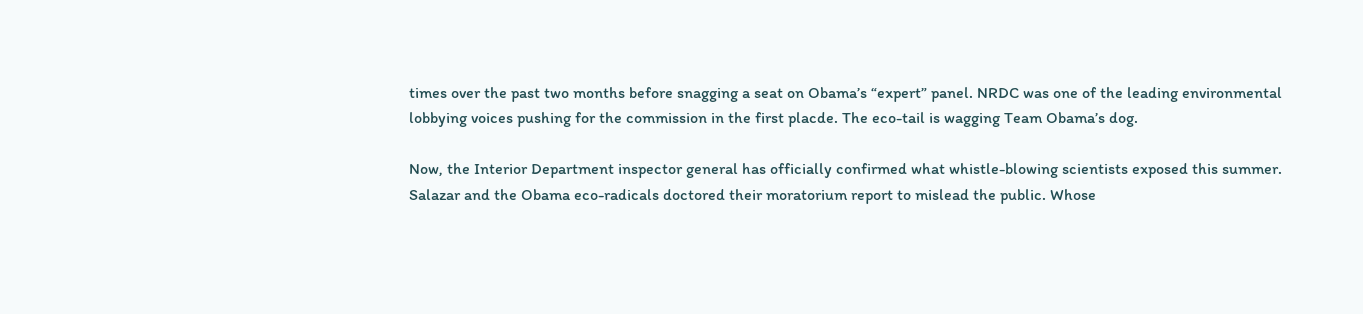times over the past two months before snagging a seat on Obama’s “expert” panel. NRDC was one of the leading environmental lobbying voices pushing for the commission in the first placde. The eco-tail is wagging Team Obama’s dog.

Now, the Interior Department inspector general has officially confirmed what whistle-blowing scientists exposed this summer. Salazar and the Obama eco-radicals doctored their moratorium report to mislead the public. Whose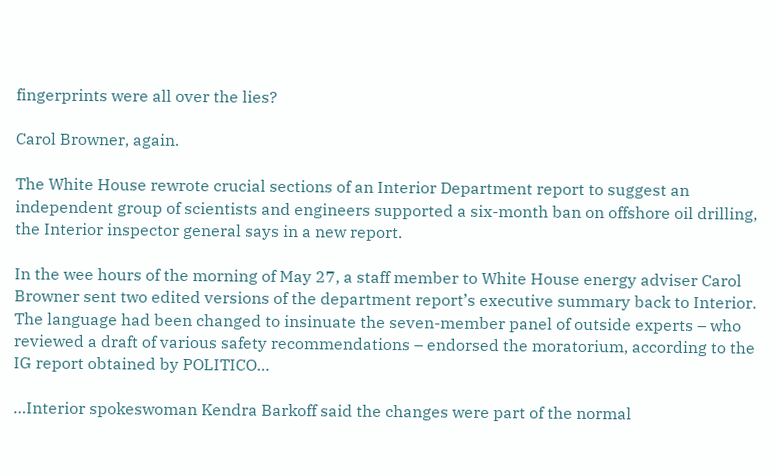fingerprints were all over the lies?

Carol Browner, again.

The White House rewrote crucial sections of an Interior Department report to suggest an independent group of scientists and engineers supported a six-month ban on offshore oil drilling, the Interior inspector general says in a new report.

In the wee hours of the morning of May 27, a staff member to White House energy adviser Carol Browner sent two edited versions of the department report’s executive summary back to Interior. The language had been changed to insinuate the seven-member panel of outside experts – who reviewed a draft of various safety recommendations – endorsed the moratorium, according to the IG report obtained by POLITICO…

…Interior spokeswoman Kendra Barkoff said the changes were part of the normal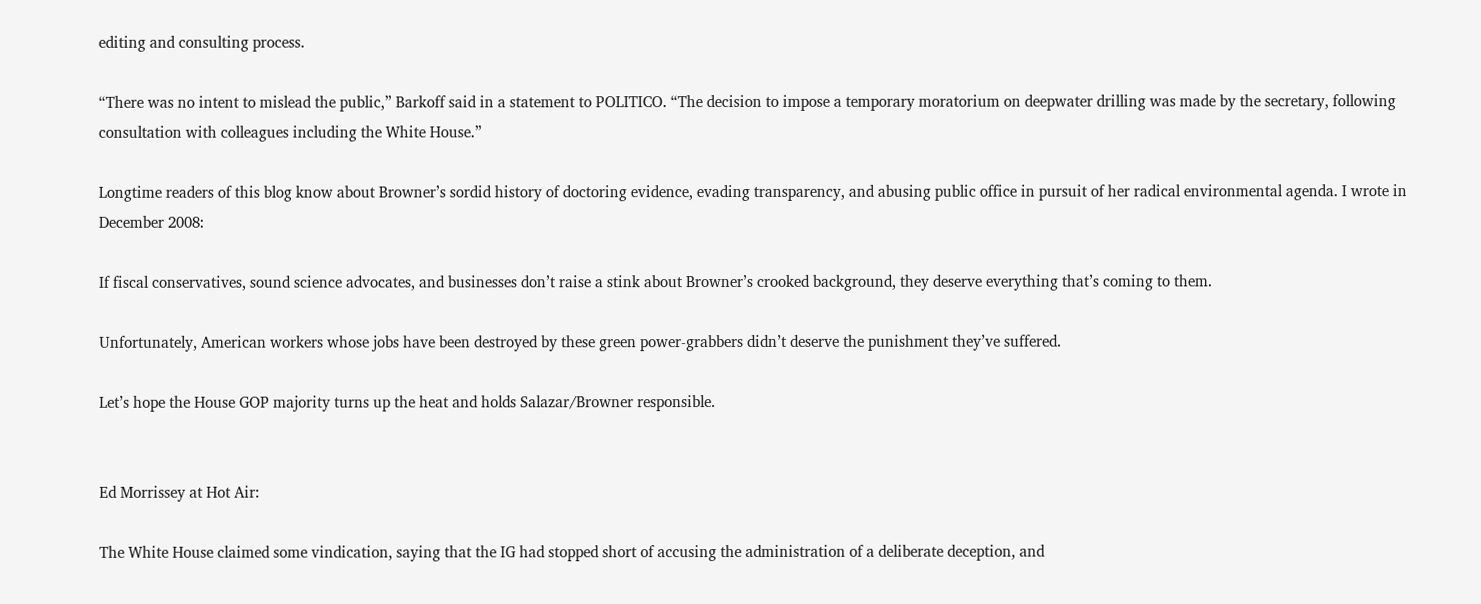editing and consulting process.

“There was no intent to mislead the public,” Barkoff said in a statement to POLITICO. “The decision to impose a temporary moratorium on deepwater drilling was made by the secretary, following consultation with colleagues including the White House.”

Longtime readers of this blog know about Browner’s sordid history of doctoring evidence, evading transparency, and abusing public office in pursuit of her radical environmental agenda. I wrote in December 2008:

If fiscal conservatives, sound science advocates, and businesses don’t raise a stink about Browner’s crooked background, they deserve everything that’s coming to them.

Unfortunately, American workers whose jobs have been destroyed by these green power-grabbers didn’t deserve the punishment they’ve suffered.

Let’s hope the House GOP majority turns up the heat and holds Salazar/Browner responsible.


Ed Morrissey at Hot Air:

The White House claimed some vindication, saying that the IG had stopped short of accusing the administration of a deliberate deception, and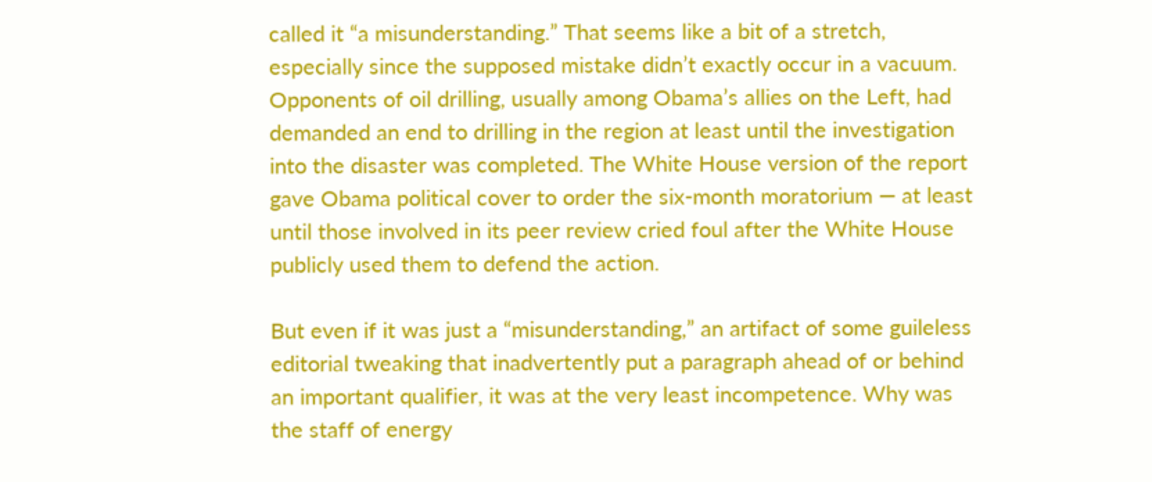called it “a misunderstanding.” That seems like a bit of a stretch, especially since the supposed mistake didn’t exactly occur in a vacuum. Opponents of oil drilling, usually among Obama’s allies on the Left, had demanded an end to drilling in the region at least until the investigation into the disaster was completed. The White House version of the report gave Obama political cover to order the six-month moratorium — at least until those involved in its peer review cried foul after the White House publicly used them to defend the action.

But even if it was just a “misunderstanding,” an artifact of some guileless editorial tweaking that inadvertently put a paragraph ahead of or behind an important qualifier, it was at the very least incompetence. Why was the staff of energy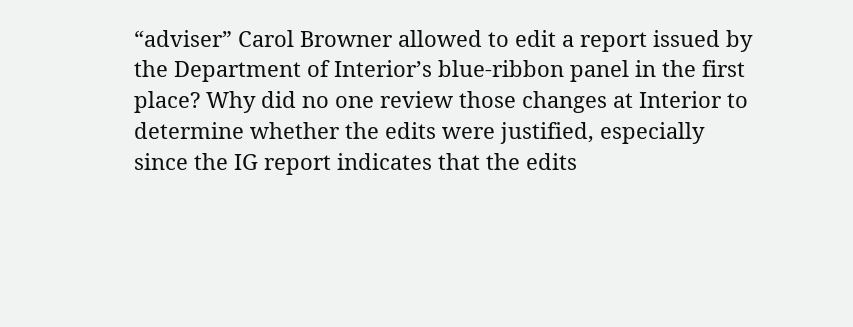“adviser” Carol Browner allowed to edit a report issued by the Department of Interior’s blue-ribbon panel in the first place? Why did no one review those changes at Interior to determine whether the edits were justified, especially since the IG report indicates that the edits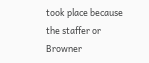took place because the staffer or Browner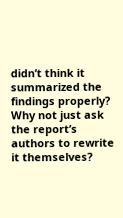didn’t think it summarized the findings properly? Why not just ask the report’s authors to rewrite it themselves?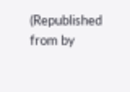(Republished from by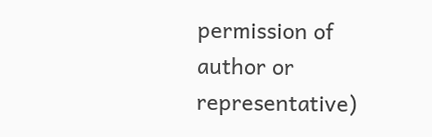permission of author or representative)